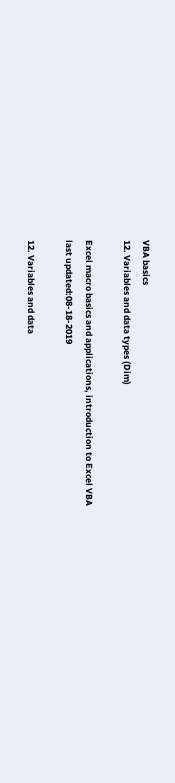VBA basics
12. Variables and data types (Dim)

Excel macro basics and applications, introduction to Excel VBA
last updated:08-18-2019

12. Variables and data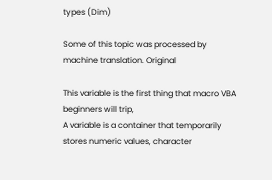types (Dim)

Some of this topic was processed by machine translation. Original

This variable is the first thing that macro VBA beginners will trip,
A variable is a container that temporarily stores numeric values, character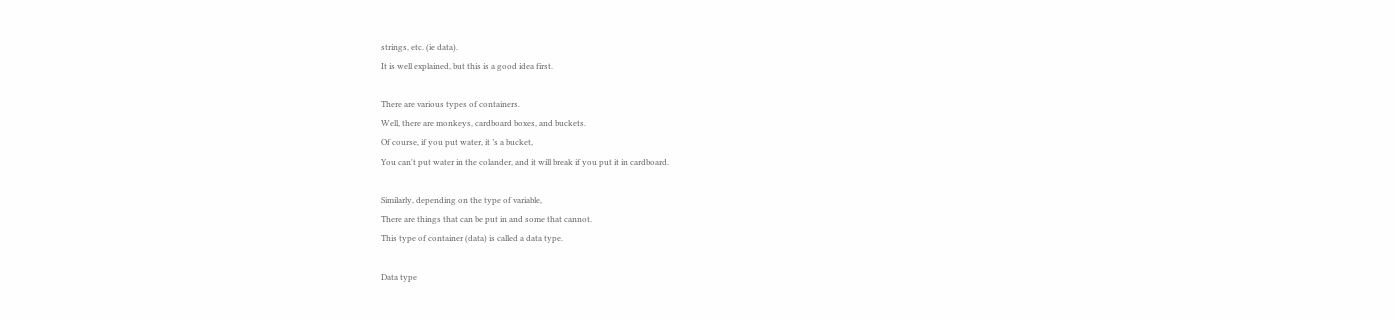strings, etc. (ie data).
It is well explained, but this is a good idea first.

There are various types of containers.
Well, there are monkeys, cardboard boxes, and buckets.
Of course, if you put water, it ’s a bucket,
You can't put water in the colander, and it will break if you put it in cardboard.

Similarly, depending on the type of variable,
There are things that can be put in and some that cannot.
This type of container (data) is called a data type.

Data type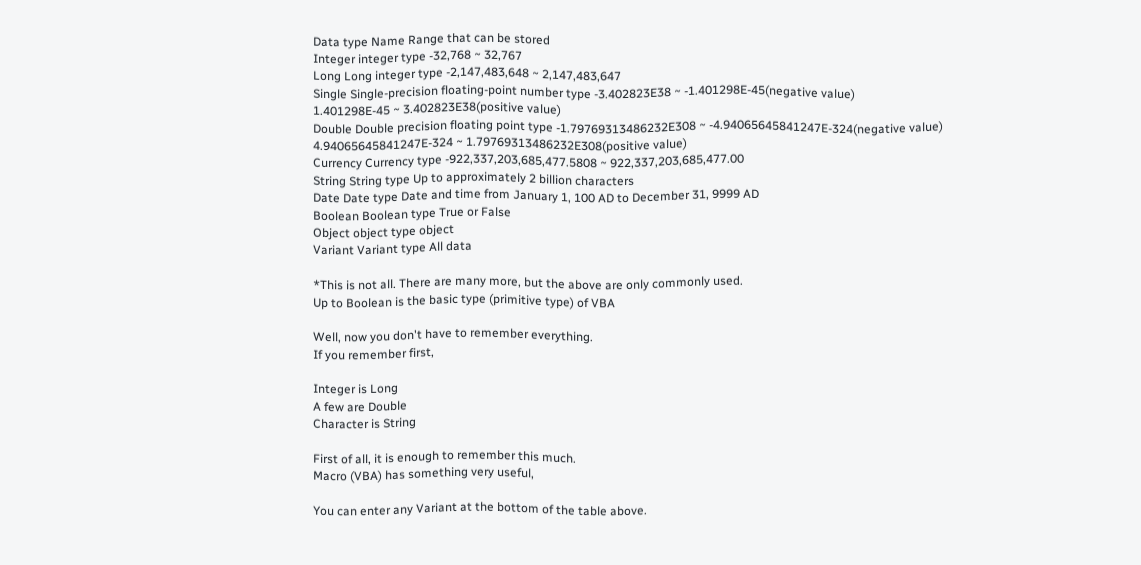Data type Name Range that can be stored
Integer integer type -32,768 ~ 32,767
Long Long integer type -2,147,483,648 ~ 2,147,483,647
Single Single-precision floating-point number type -3.402823E38 ~ -1.401298E-45(negative value)
1.401298E-45 ~ 3.402823E38(positive value)
Double Double precision floating point type -1.79769313486232E308 ~ -4.94065645841247E-324(negative value)
4.94065645841247E-324 ~ 1.79769313486232E308(positive value)
Currency Currency type -922,337,203,685,477.5808 ~ 922,337,203,685,477.00
String String type Up to approximately 2 billion characters
Date Date type Date and time from January 1, 100 AD to December 31, 9999 AD
Boolean Boolean type True or False
Object object type object
Variant Variant type All data

*This is not all. There are many more, but the above are only commonly used.
Up to Boolean is the basic type (primitive type) of VBA

Well, now you don't have to remember everything.
If you remember first,

Integer is Long
A few are Double
Character is String

First of all, it is enough to remember this much.
Macro (VBA) has something very useful,

You can enter any Variant at the bottom of the table above.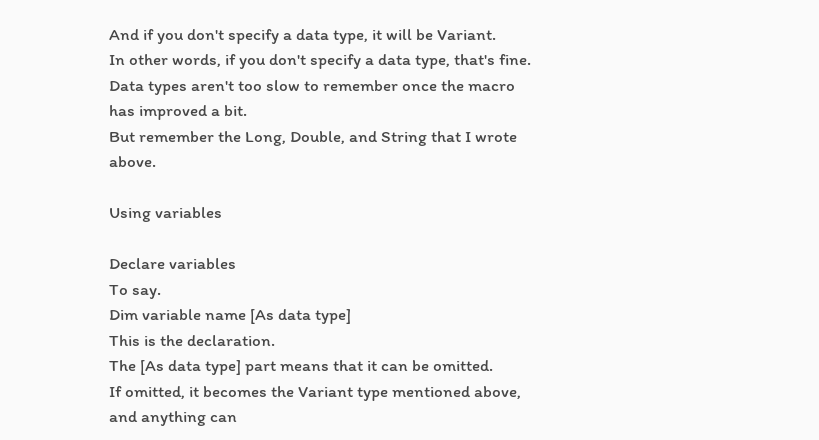And if you don't specify a data type, it will be Variant.
In other words, if you don't specify a data type, that's fine.
Data types aren't too slow to remember once the macro has improved a bit.
But remember the Long, Double, and String that I wrote above.

Using variables

Declare variables
To say.
Dim variable name [As data type]
This is the declaration.
The [As data type] part means that it can be omitted.
If omitted, it becomes the Variant type mentioned above, and anything can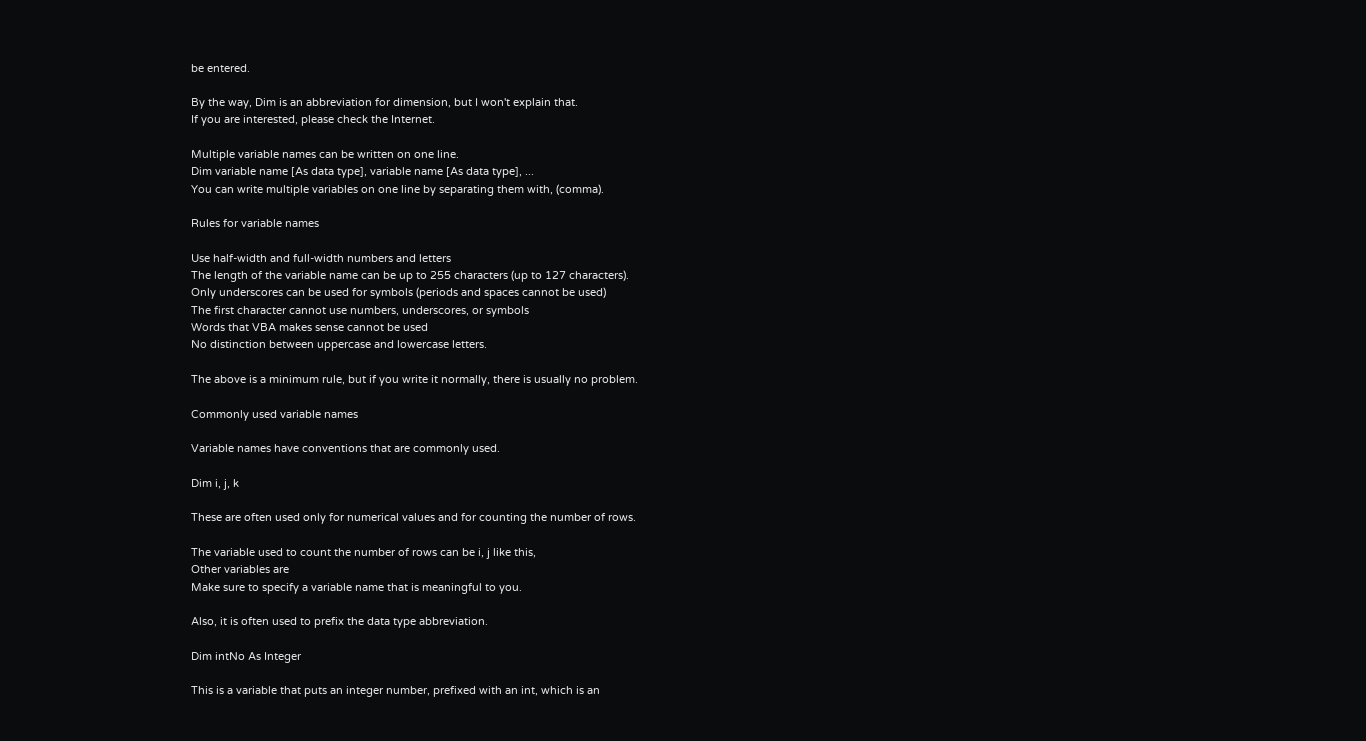be entered.

By the way, Dim is an abbreviation for dimension, but I won't explain that.
If you are interested, please check the Internet.

Multiple variable names can be written on one line.
Dim variable name [As data type], variable name [As data type], ...
You can write multiple variables on one line by separating them with, (comma).

Rules for variable names

Use half-width and full-width numbers and letters
The length of the variable name can be up to 255 characters (up to 127 characters).
Only underscores can be used for symbols (periods and spaces cannot be used)
The first character cannot use numbers, underscores, or symbols
Words that VBA makes sense cannot be used
No distinction between uppercase and lowercase letters.

The above is a minimum rule, but if you write it normally, there is usually no problem.

Commonly used variable names

Variable names have conventions that are commonly used.

Dim i, j, k

These are often used only for numerical values and for counting the number of rows.

The variable used to count the number of rows can be i, j like this,
Other variables are
Make sure to specify a variable name that is meaningful to you.

Also, it is often used to prefix the data type abbreviation.

Dim intNo As Integer

This is a variable that puts an integer number, prefixed with an int, which is an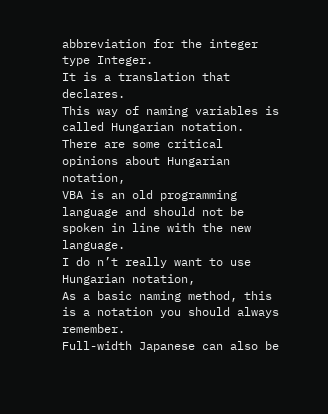abbreviation for the integer type Integer.
It is a translation that declares.
This way of naming variables is called Hungarian notation.
There are some critical opinions about Hungarian notation,
VBA is an old programming language and should not be spoken in line with the new language.
I do n’t really want to use Hungarian notation,
As a basic naming method, this is a notation you should always remember.
Full-width Japanese can also be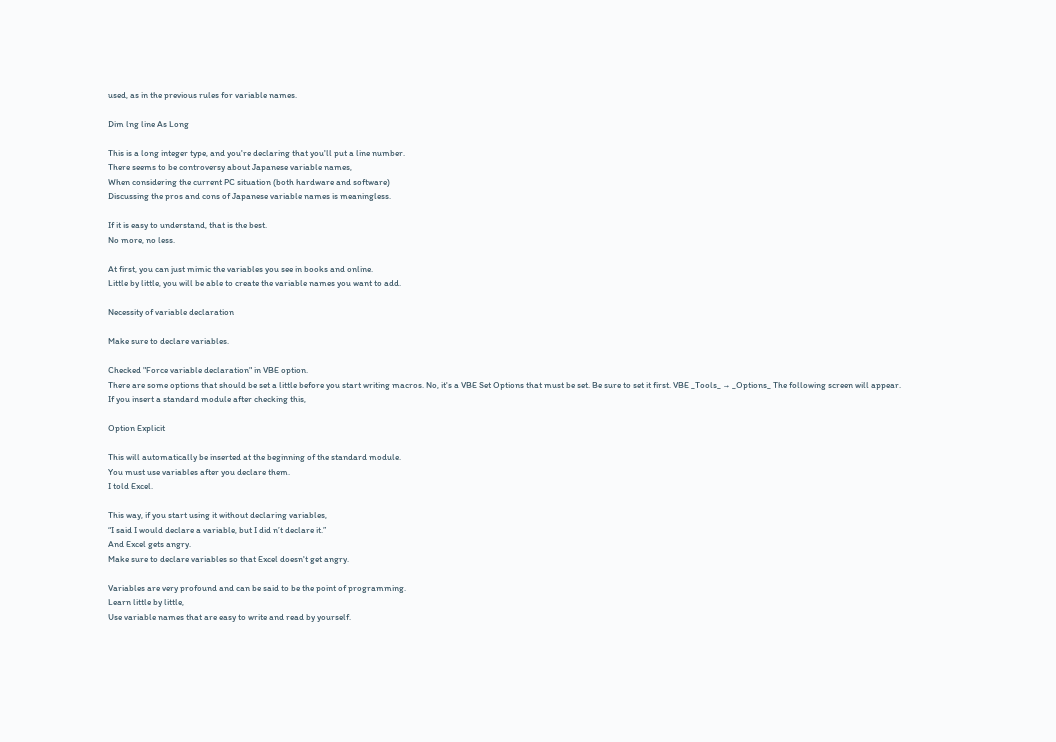used, as in the previous rules for variable names.

Dim lng line As Long

This is a long integer type, and you're declaring that you'll put a line number.
There seems to be controversy about Japanese variable names,
When considering the current PC situation (both hardware and software)
Discussing the pros and cons of Japanese variable names is meaningless.

If it is easy to understand, that is the best.
No more, no less.

At first, you can just mimic the variables you see in books and online.
Little by little, you will be able to create the variable names you want to add.

Necessity of variable declaration

Make sure to declare variables.

Checked "Force variable declaration" in VBE option.
There are some options that should be set a little before you start writing macros. No, it's a VBE Set Options that must be set. Be sure to set it first. VBE _Tools_ → _Options_ The following screen will appear.
If you insert a standard module after checking this,

Option Explicit

This will automatically be inserted at the beginning of the standard module.
You must use variables after you declare them.
I told Excel.

This way, if you start using it without declaring variables,
“I said I would declare a variable, but I did n’t declare it.”
And Excel gets angry.
Make sure to declare variables so that Excel doesn't get angry.

Variables are very profound and can be said to be the point of programming.
Learn little by little,
Use variable names that are easy to write and read by yourself.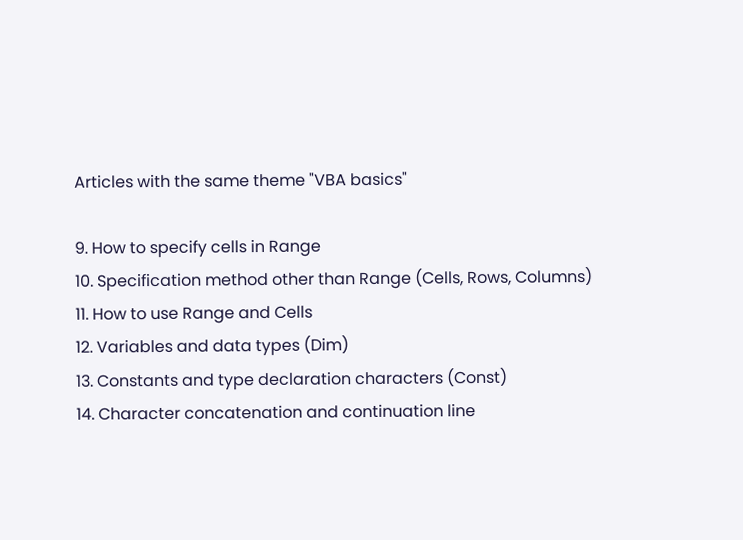Articles with the same theme "VBA basics"

9. How to specify cells in Range
10. Specification method other than Range (Cells, Rows, Columns)
11. How to use Range and Cells
12. Variables and data types (Dim)
13. Constants and type declaration characters (Const)
14. Character concatenation and continuation line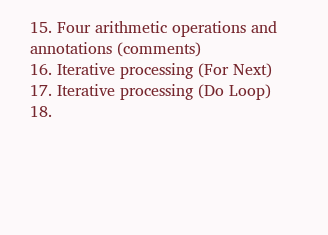15. Four arithmetic operations and annotations (comments)
16. Iterative processing (For Next)
17. Iterative processing (Do Loop)
18.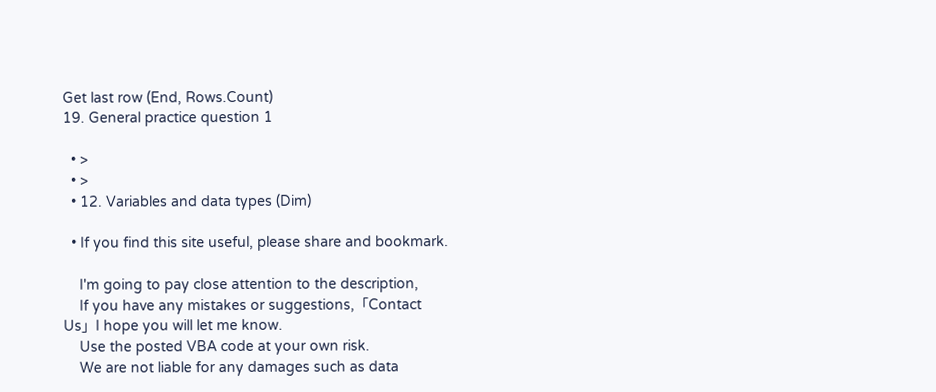Get last row (End, Rows.Count)
19. General practice question 1

  • >
  • >
  • 12. Variables and data types (Dim)

  • If you find this site useful, please share and bookmark.

    I'm going to pay close attention to the description,
    If you have any mistakes or suggestions,「Contact Us」I hope you will let me know.
    Use the posted VBA code at your own risk.
    We are not liable for any damages such as data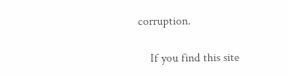corruption.

    If you find this site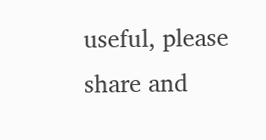useful, please share and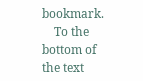bookmark.
    To the bottom of the text